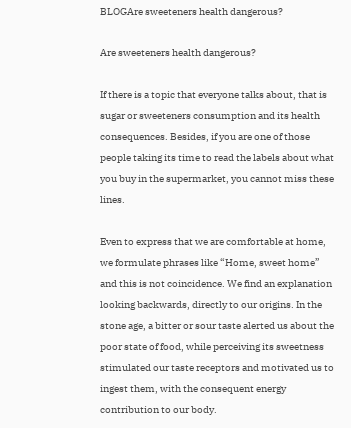BLOGAre sweeteners health dangerous?

Are sweeteners health dangerous?

If there is a topic that everyone talks about, that is sugar or sweeteners consumption and its health consequences. Besides, if you are one of those people taking its time to read the labels about what you buy in the supermarket, you cannot miss these lines.

Even to express that we are comfortable at home, we formulate phrases like “Home, sweet home” and this is not coincidence. We find an explanation looking backwards, directly to our origins. In the stone age, a bitter or sour taste alerted us about the poor state of food, while perceiving its sweetness stimulated our taste receptors and motivated us to ingest them, with the consequent energy contribution to our body.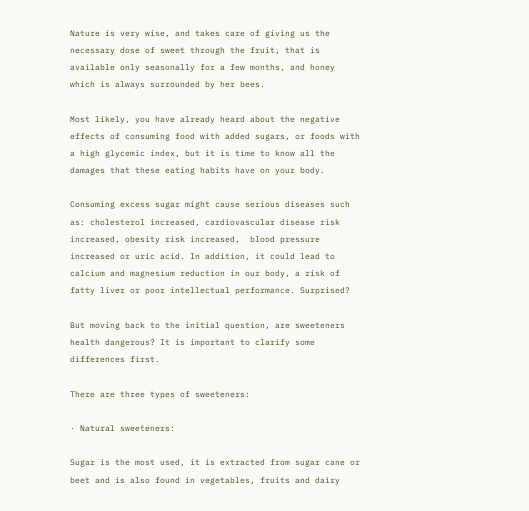Nature is very wise, and takes care of giving us the necessary dose of sweet through the fruit, that is available only seasonally for a few months, and honey which is always surrounded by her bees.

Most likely, you have already heard about the negative effects of consuming food with added sugars, or foods with a high glycemic index, but it is time to know all the damages that these eating habits have on your body.

Consuming excess sugar might cause serious diseases such as: cholesterol increased, cardiovascular disease risk increased, obesity risk increased,  blood pressure increased or uric acid. In addition, it could lead to calcium and magnesium reduction in our body, a risk of fatty liver or poor intellectual performance. Surprised?

But moving back to the initial question, are sweeteners health dangerous? It is important to clarify some differences first.

There are three types of sweeteners:

· Natural sweeteners:

Sugar is the most used, it is extracted from sugar cane or beet and is also found in vegetables, fruits and dairy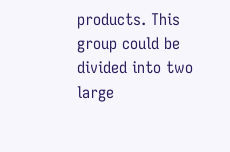products. This group could be divided into two large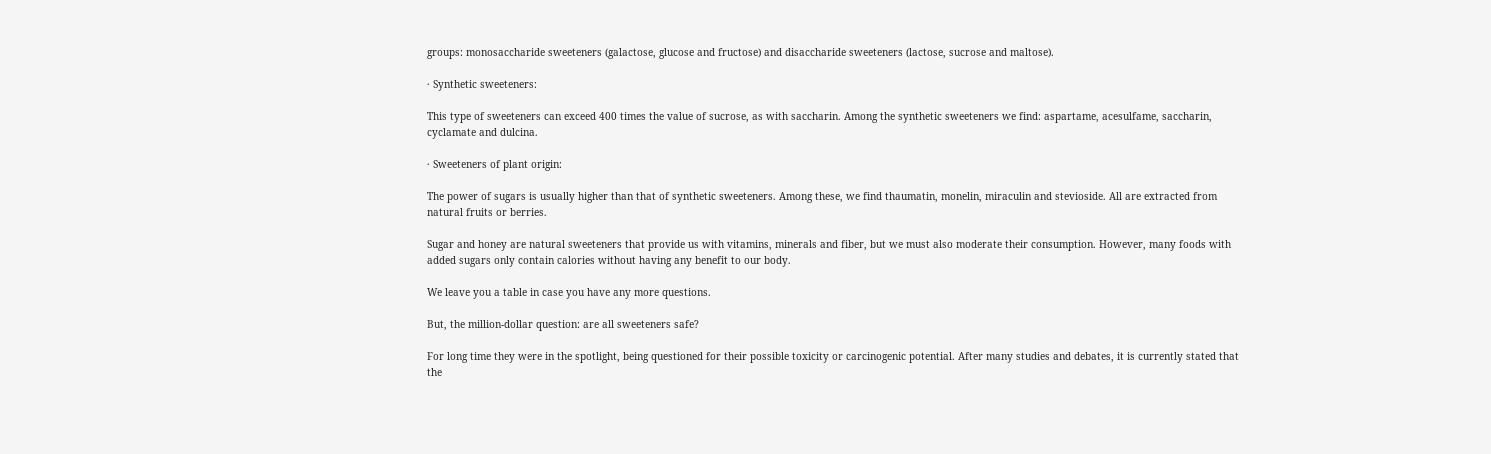groups: monosaccharide sweeteners (galactose, glucose and fructose) and disaccharide sweeteners (lactose, sucrose and maltose).

· Synthetic sweeteners:

This type of sweeteners can exceed 400 times the value of sucrose, as with saccharin. Among the synthetic sweeteners we find: aspartame, acesulfame, saccharin, cyclamate and dulcina.

· Sweeteners of plant origin:

The power of sugars is usually higher than that of synthetic sweeteners. Among these, we find thaumatin, monelin, miraculin and stevioside. All are extracted from natural fruits or berries.

Sugar and honey are natural sweeteners that provide us with vitamins, minerals and fiber, but we must also moderate their consumption. However, many foods with added sugars only contain calories without having any benefit to our body.

We leave you a table in case you have any more questions.

But, the million-dollar question: are all sweeteners safe?

For long time they were in the spotlight, being questioned for their possible toxicity or carcinogenic potential. After many studies and debates, it is currently stated that the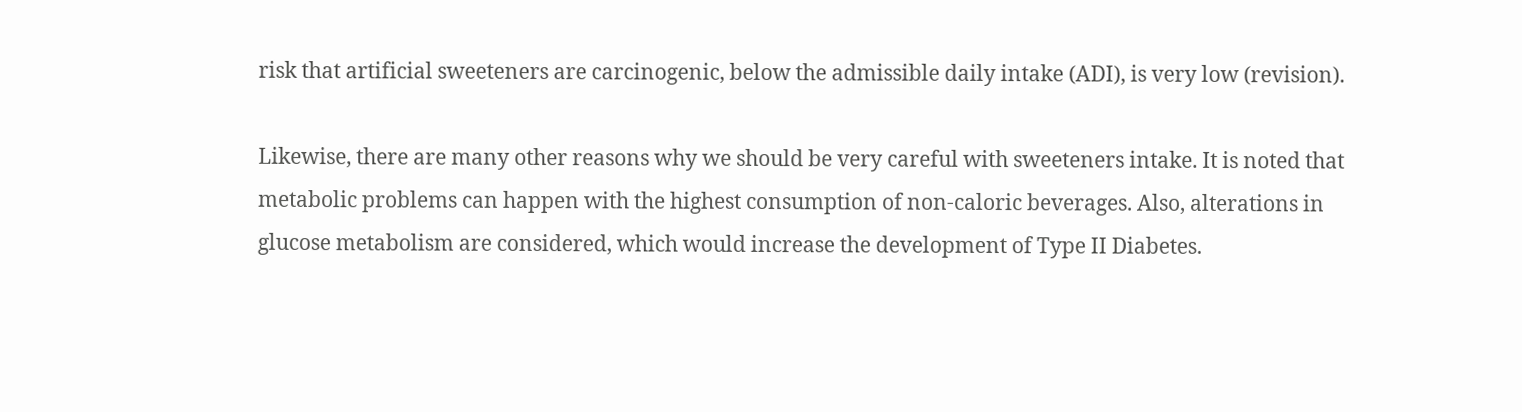risk that artificial sweeteners are carcinogenic, below the admissible daily intake (ADI), is very low (revision).

Likewise, there are many other reasons why we should be very careful with sweeteners intake. It is noted that metabolic problems can happen with the highest consumption of non-caloric beverages. Also, alterations in glucose metabolism are considered, which would increase the development of Type II Diabetes.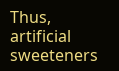Thus, artificial sweeteners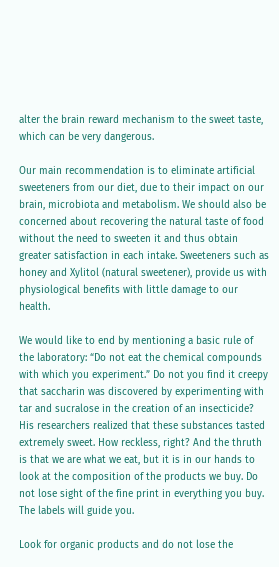alter the brain reward mechanism to the sweet taste, which can be very dangerous.

Our main recommendation is to eliminate artificial sweeteners from our diet, due to their impact on our brain, microbiota and metabolism. We should also be concerned about recovering the natural taste of food without the need to sweeten it and thus obtain greater satisfaction in each intake. Sweeteners such as honey and Xylitol (natural sweetener), provide us with physiological benefits with little damage to our health.

We would like to end by mentioning a basic rule of the laboratory: “Do not eat the chemical compounds with which you experiment.” Do not you find it creepy that saccharin was discovered by experimenting with tar and sucralose in the creation of an insecticide? His researchers realized that these substances tasted extremely sweet. How reckless, right? And the thruth is that we are what we eat, but it is in our hands to look at the composition of the products we buy. Do not lose sight of the fine print in everything you buy. The labels will guide you.

Look for organic products and do not lose the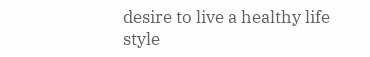desire to live a healthy life style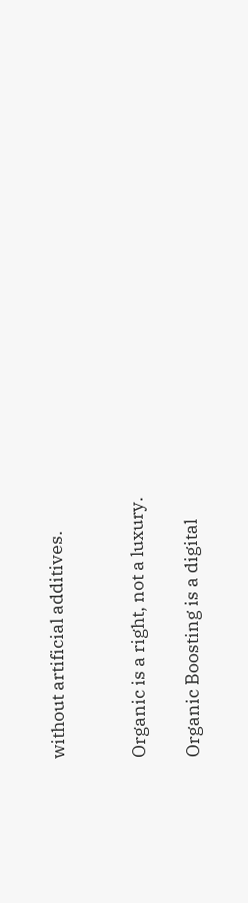without artificial additives.


Organic is a right, not a luxury.

Organic Boosting is a digital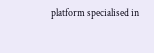platform specialised in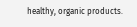healthy, organic products.